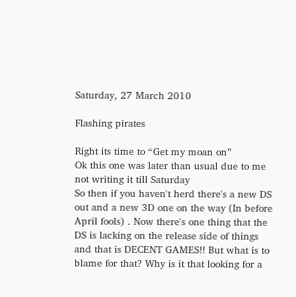Saturday, 27 March 2010

Flashing pirates

Right its time to “Get my moan on”
Ok this one was later than usual due to me not writing it till Saturday
So then if you haven't herd there's a new DS out and a new 3D one on the way (In before April fools) . Now there's one thing that the DS is lacking on the release side of things and that is DECENT GAMES!! But what is to blame for that? Why is it that looking for a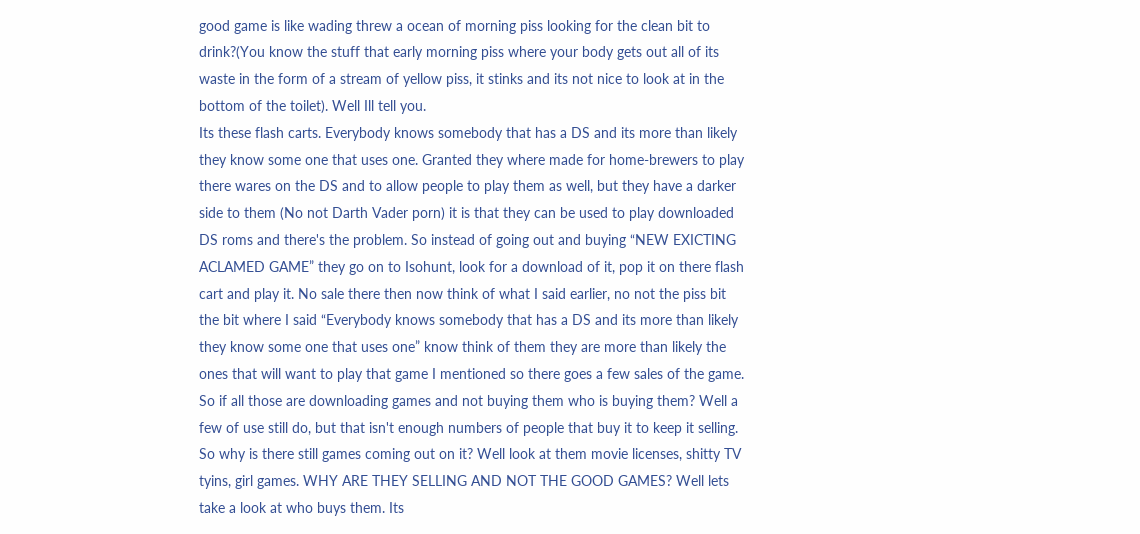good game is like wading threw a ocean of morning piss looking for the clean bit to drink?(You know the stuff that early morning piss where your body gets out all of its waste in the form of a stream of yellow piss, it stinks and its not nice to look at in the bottom of the toilet). Well Ill tell you.
Its these flash carts. Everybody knows somebody that has a DS and its more than likely they know some one that uses one. Granted they where made for home-brewers to play there wares on the DS and to allow people to play them as well, but they have a darker side to them (No not Darth Vader porn) it is that they can be used to play downloaded DS roms and there's the problem. So instead of going out and buying “NEW EXICTING ACLAMED GAME” they go on to Isohunt, look for a download of it, pop it on there flash cart and play it. No sale there then now think of what I said earlier, no not the piss bit the bit where I said “Everybody knows somebody that has a DS and its more than likely they know some one that uses one” know think of them they are more than likely the ones that will want to play that game I mentioned so there goes a few sales of the game. So if all those are downloading games and not buying them who is buying them? Well a few of use still do, but that isn't enough numbers of people that buy it to keep it selling. So why is there still games coming out on it? Well look at them movie licenses, shitty TV tyins, girl games. WHY ARE THEY SELLING AND NOT THE GOOD GAMES? Well lets take a look at who buys them. Its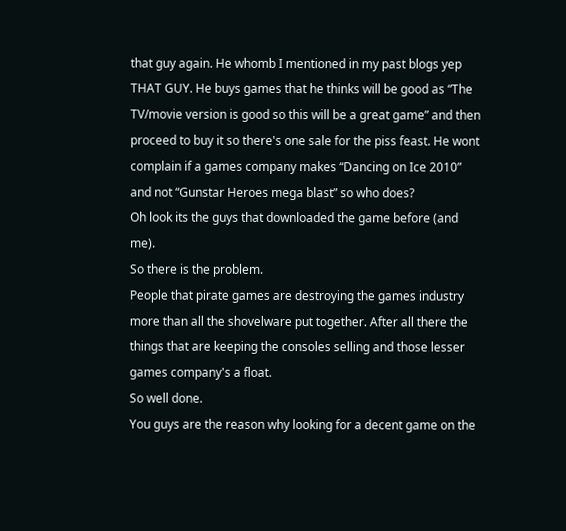that guy again. He whomb I mentioned in my past blogs yep THAT GUY. He buys games that he thinks will be good as “The TV/movie version is good so this will be a great game” and then proceed to buy it so there's one sale for the piss feast. He wont complain if a games company makes “Dancing on Ice 2010” and not “Gunstar Heroes mega blast” so who does?
Oh look its the guys that downloaded the game before (and me).
So there is the problem.
People that pirate games are destroying the games industry more than all the shovelware put together. After all there the things that are keeping the consoles selling and those lesser games company's a float.
So well done.
You guys are the reason why looking for a decent game on the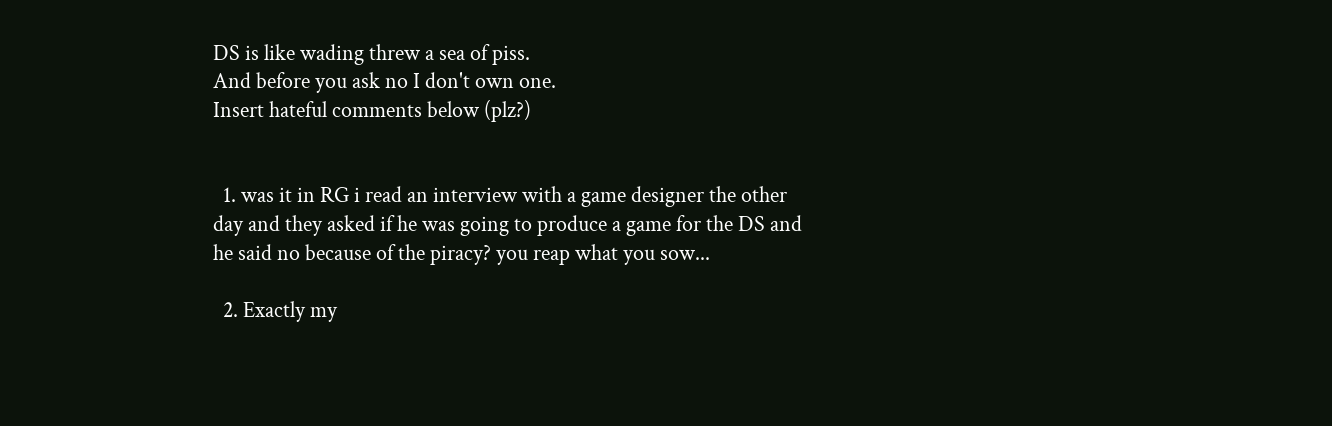DS is like wading threw a sea of piss.
And before you ask no I don't own one.
Insert hateful comments below (plz?)


  1. was it in RG i read an interview with a game designer the other day and they asked if he was going to produce a game for the DS and he said no because of the piracy? you reap what you sow...

  2. Exactly my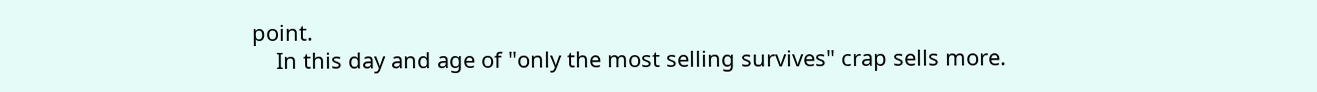point.
    In this day and age of "only the most selling survives" crap sells more.